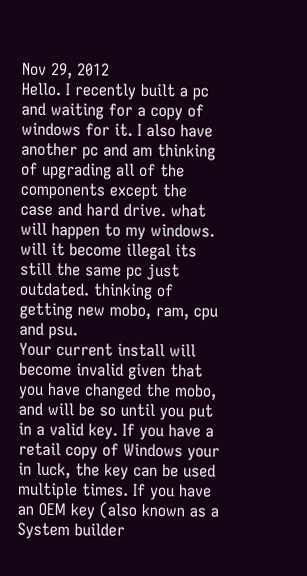Nov 29, 2012
Hello. I recently built a pc and waiting for a copy of windows for it. I also have another pc and am thinking of upgrading all of the components except the case and hard drive. what will happen to my windows. will it become illegal its still the same pc just outdated. thinking of getting new mobo, ram, cpu and psu.
Your current install will become invalid given that you have changed the mobo, and will be so until you put in a valid key. If you have a retail copy of Windows your in luck, the key can be used multiple times. If you have an OEM key (also known as a System builder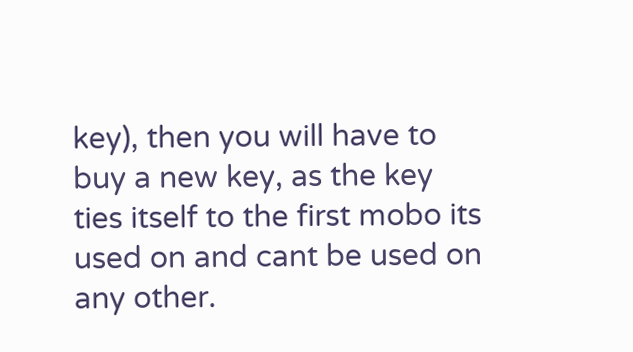key), then you will have to buy a new key, as the key ties itself to the first mobo its used on and cant be used on any other.